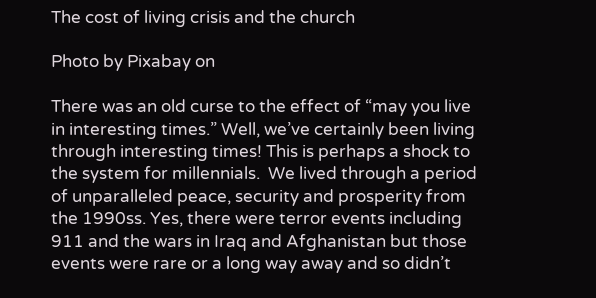The cost of living crisis and the church

Photo by Pixabay on

There was an old curse to the effect of “may you live in interesting times.” Well, we’ve certainly been living through interesting times! This is perhaps a shock to the system for millennials.  We lived through a period of unparalleled peace, security and prosperity from the 1990ss. Yes, there were terror events including 911 and the wars in Iraq and Afghanistan but those events were rare or a long way away and so didn’t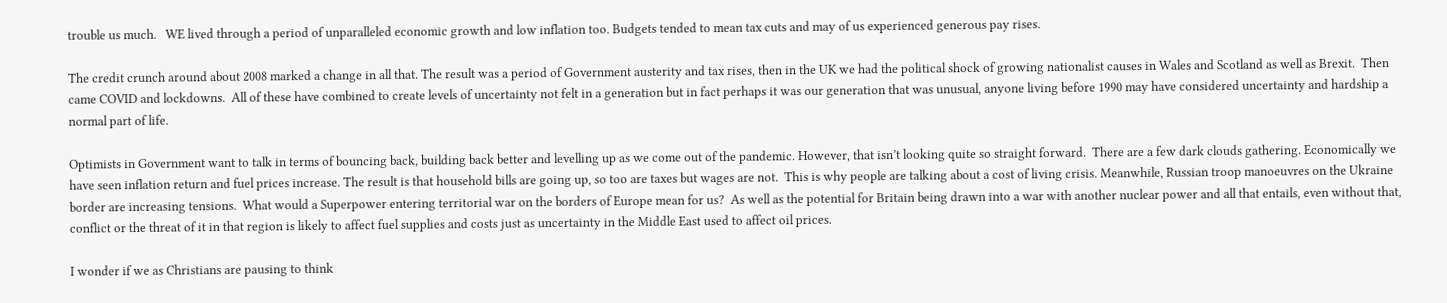trouble us much.   WE lived through a period of unparalleled economic growth and low inflation too. Budgets tended to mean tax cuts and may of us experienced generous pay rises.

The credit crunch around about 2008 marked a change in all that. The result was a period of Government austerity and tax rises, then in the UK we had the political shock of growing nationalist causes in Wales and Scotland as well as Brexit.  Then came COVID and lockdowns.  All of these have combined to create levels of uncertainty not felt in a generation but in fact perhaps it was our generation that was unusual, anyone living before 1990 may have considered uncertainty and hardship a normal part of life.

Optimists in Government want to talk in terms of bouncing back, building back better and levelling up as we come out of the pandemic. However, that isn’t looking quite so straight forward.  There are a few dark clouds gathering. Economically we have seen inflation return and fuel prices increase. The result is that household bills are going up, so too are taxes but wages are not.  This is why people are talking about a cost of living crisis. Meanwhile, Russian troop manoeuvres on the Ukraine border are increasing tensions.  What would a Superpower entering territorial war on the borders of Europe mean for us?  As well as the potential for Britain being drawn into a war with another nuclear power and all that entails, even without that, conflict or the threat of it in that region is likely to affect fuel supplies and costs just as uncertainty in the Middle East used to affect oil prices.

I wonder if we as Christians are pausing to think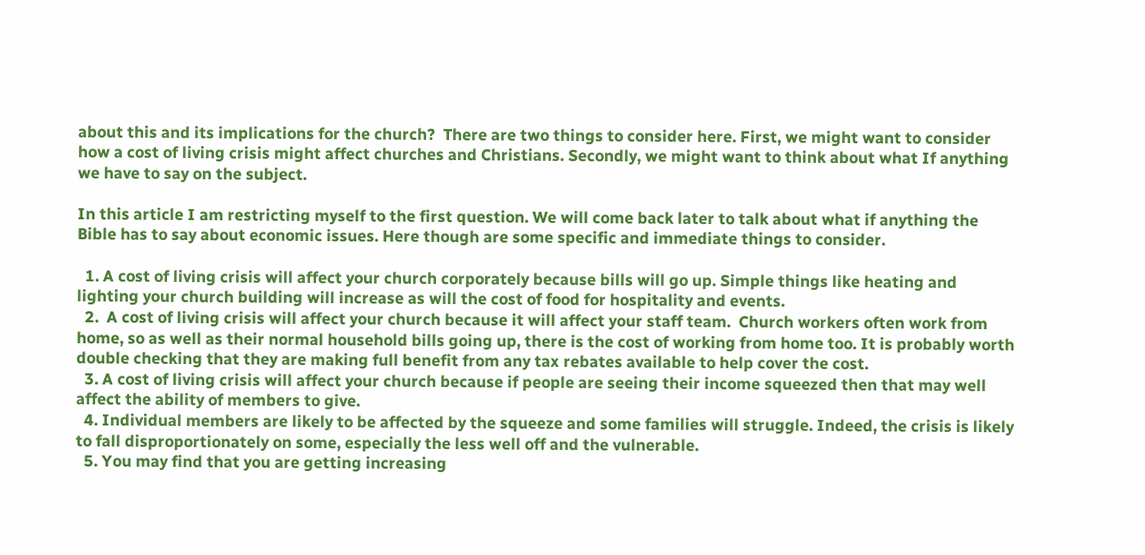about this and its implications for the church?  There are two things to consider here. First, we might want to consider how a cost of living crisis might affect churches and Christians. Secondly, we might want to think about what If anything we have to say on the subject.

In this article I am restricting myself to the first question. We will come back later to talk about what if anything the Bible has to say about economic issues. Here though are some specific and immediate things to consider.

  1. A cost of living crisis will affect your church corporately because bills will go up. Simple things like heating and lighting your church building will increase as will the cost of food for hospitality and events.
  2.  A cost of living crisis will affect your church because it will affect your staff team.  Church workers often work from home, so as well as their normal household bills going up, there is the cost of working from home too. It is probably worth double checking that they are making full benefit from any tax rebates available to help cover the cost.
  3. A cost of living crisis will affect your church because if people are seeing their income squeezed then that may well affect the ability of members to give.
  4. Individual members are likely to be affected by the squeeze and some families will struggle. Indeed, the crisis is likely to fall disproportionately on some, especially the less well off and the vulnerable.
  5. You may find that you are getting increasing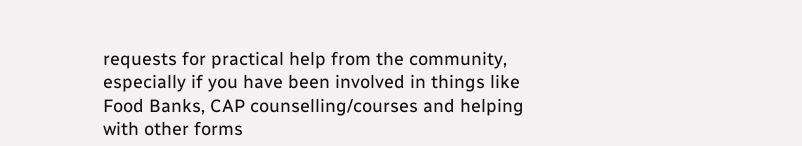requests for practical help from the community, especially if you have been involved in things like Food Banks, CAP counselling/courses and helping with other forms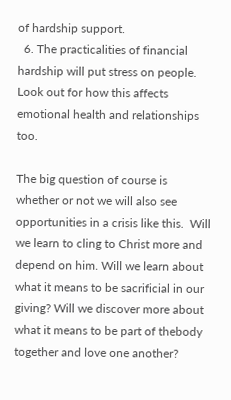of hardship support.
  6. The practicalities of financial hardship will put stress on people. Look out for how this affects emotional health and relationships too.

The big question of course is whether or not we will also see opportunities in a crisis like this.  Will we learn to cling to Christ more and depend on him. Will we learn about what it means to be sacrificial in our giving? Will we discover more about what it means to be part of thebody together and love one another?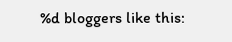%d bloggers like this: